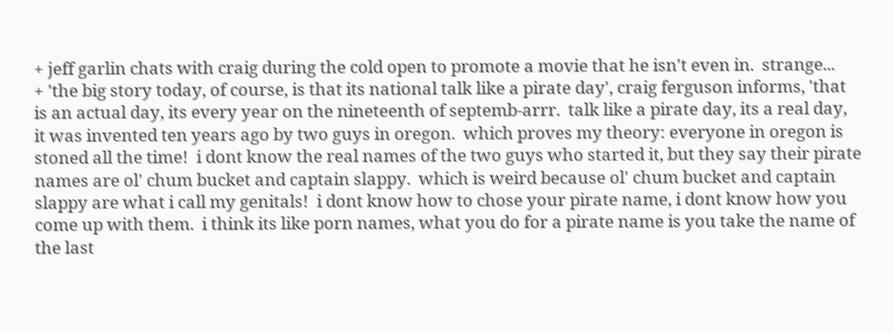+ jeff garlin chats with craig during the cold open to promote a movie that he isn't even in.  strange...
+ 'the big story today, of course, is that its national talk like a pirate day', craig ferguson informs, 'that is an actual day, its every year on the nineteenth of septemb-arrr.  talk like a pirate day, its a real day, it was invented ten years ago by two guys in oregon.  which proves my theory: everyone in oregon is stoned all the time!  i dont know the real names of the two guys who started it, but they say their pirate names are ol' chum bucket and captain slappy.  which is weird because ol' chum bucket and captain slappy are what i call my genitals!  i dont know how to chose your pirate name, i dont know how you come up with them.  i think its like porn names, what you do for a pirate name is you take the name of the last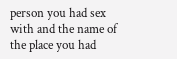person you had sex with and the name of the place you had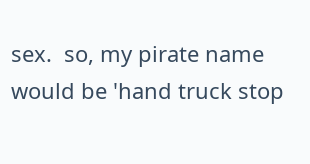sex.  so, my pirate name would be 'hand truck stop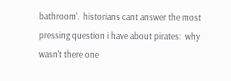bathroom'.  historians cant answer the most pressing question i have about pirates:  why wasn't there one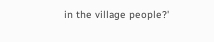in the village people?'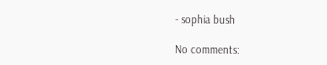- sophia bush

No comments: